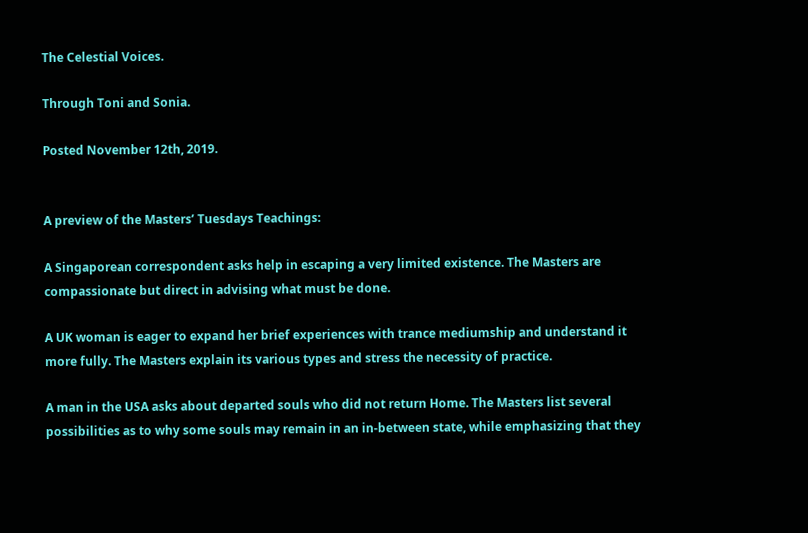The Celestial Voices.

Through Toni and Sonia.

Posted November 12th, 2019.


A preview of the Masters’ Tuesdays Teachings:

A Singaporean correspondent asks help in escaping a very limited existence. The Masters are compassionate but direct in advising what must be done.

A UK woman is eager to expand her brief experiences with trance mediumship and understand it more fully. The Masters explain its various types and stress the necessity of practice.

A man in the USA asks about departed souls who did not return Home. The Masters list several possibilities as to why some souls may remain in an in-between state, while emphasizing that they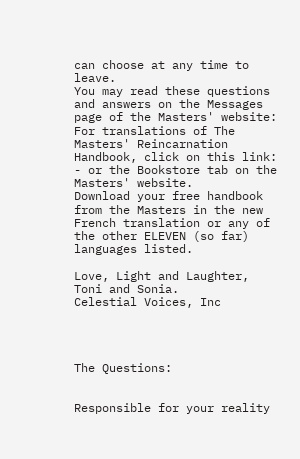can choose at any time to leave.
You may read these questions and answers on the Messages page of the Masters' website:
For translations of The Masters' Reincarnation Handbook, click on this link: - or the Bookstore tab on the Masters' website.
Download your free handbook from the Masters in the new French translation or any of the other ELEVEN (so far) languages listed.

Love, Light and Laughter,
Toni and Sonia.
Celestial Voices, Inc




The Questions:


Responsible for your reality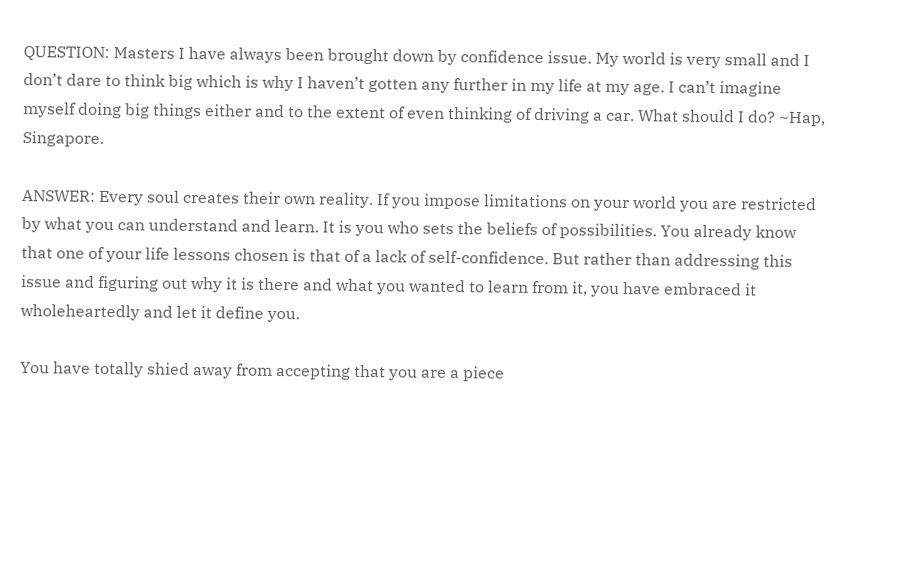QUESTION: Masters I have always been brought down by confidence issue. My world is very small and I don’t dare to think big which is why I haven’t gotten any further in my life at my age. I can’t imagine myself doing big things either and to the extent of even thinking of driving a car. What should I do? ~Hap, Singapore.

ANSWER: Every soul creates their own reality. If you impose limitations on your world you are restricted by what you can understand and learn. It is you who sets the beliefs of possibilities. You already know that one of your life lessons chosen is that of a lack of self-confidence. But rather than addressing this issue and figuring out why it is there and what you wanted to learn from it, you have embraced it wholeheartedly and let it define you.

You have totally shied away from accepting that you are a piece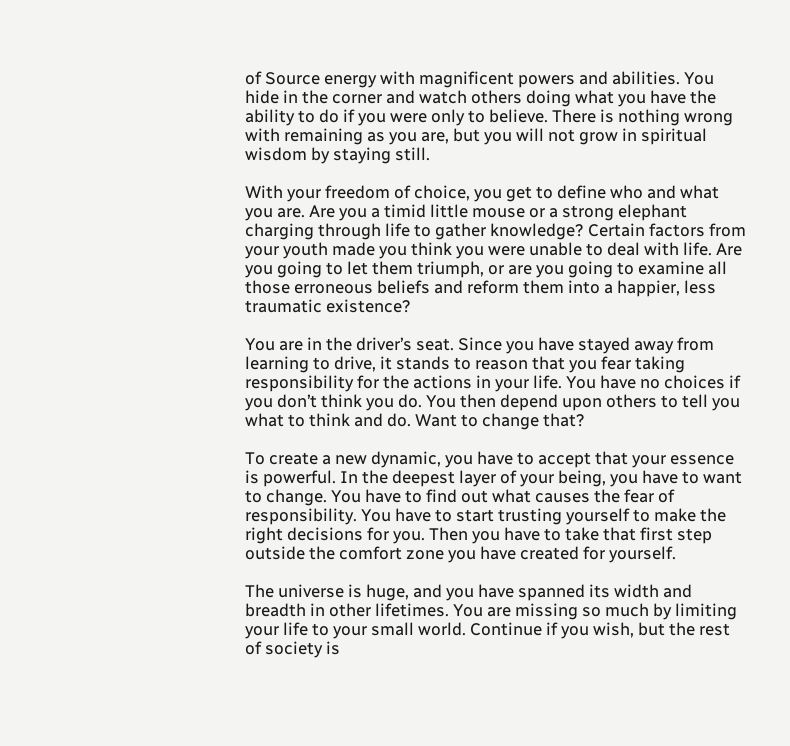of Source energy with magnificent powers and abilities. You hide in the corner and watch others doing what you have the ability to do if you were only to believe. There is nothing wrong with remaining as you are, but you will not grow in spiritual wisdom by staying still.

With your freedom of choice, you get to define who and what you are. Are you a timid little mouse or a strong elephant charging through life to gather knowledge? Certain factors from your youth made you think you were unable to deal with life. Are you going to let them triumph, or are you going to examine all those erroneous beliefs and reform them into a happier, less traumatic existence?

You are in the driver’s seat. Since you have stayed away from learning to drive, it stands to reason that you fear taking responsibility for the actions in your life. You have no choices if you don’t think you do. You then depend upon others to tell you what to think and do. Want to change that?

To create a new dynamic, you have to accept that your essence is powerful. In the deepest layer of your being, you have to want to change. You have to find out what causes the fear of responsibility. You have to start trusting yourself to make the right decisions for you. Then you have to take that first step outside the comfort zone you have created for yourself.

The universe is huge, and you have spanned its width and breadth in other lifetimes. You are missing so much by limiting your life to your small world. Continue if you wish, but the rest of society is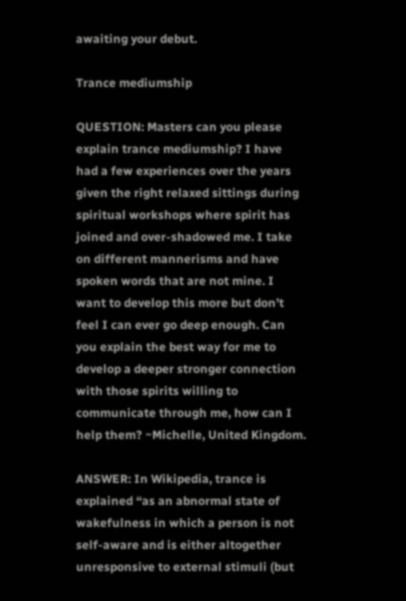awaiting your debut.

Trance mediumship

QUESTION: Masters can you please explain trance mediumship? I have had a few experiences over the years given the right relaxed sittings during spiritual workshops where spirit has joined and over-shadowed me. I take on different mannerisms and have spoken words that are not mine. I want to develop this more but don’t feel I can ever go deep enough. Can you explain the best way for me to develop a deeper stronger connection with those spirits willing to communicate through me, how can I help them? ~Michelle, United Kingdom.

ANSWER: In Wikipedia, trance is explained “as an abnormal state of wakefulness in which a person is not self-aware and is either altogether unresponsive to external stimuli (but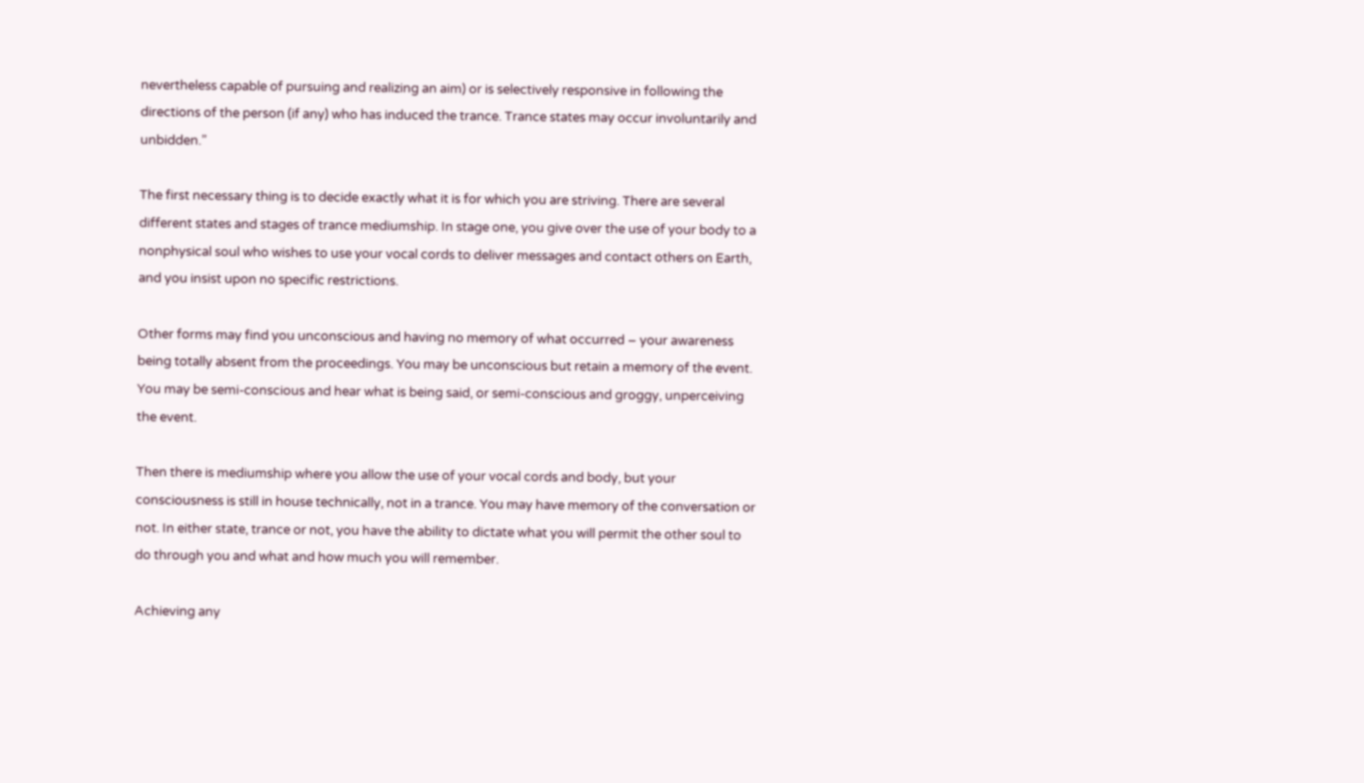nevertheless capable of pursuing and realizing an aim) or is selectively responsive in following the directions of the person (if any) who has induced the trance. Trance states may occur involuntarily and unbidden.”

The first necessary thing is to decide exactly what it is for which you are striving. There are several different states and stages of trance mediumship. In stage one, you give over the use of your body to a nonphysical soul who wishes to use your vocal cords to deliver messages and contact others on Earth, and you insist upon no specific restrictions.

Other forms may find you unconscious and having no memory of what occurred – your awareness being totally absent from the proceedings. You may be unconscious but retain a memory of the event. You may be semi-conscious and hear what is being said, or semi-conscious and groggy, unperceiving the event.

Then there is mediumship where you allow the use of your vocal cords and body, but your consciousness is still in house technically, not in a trance. You may have memory of the conversation or not. In either state, trance or not, you have the ability to dictate what you will permit the other soul to do through you and what and how much you will remember.

Achieving any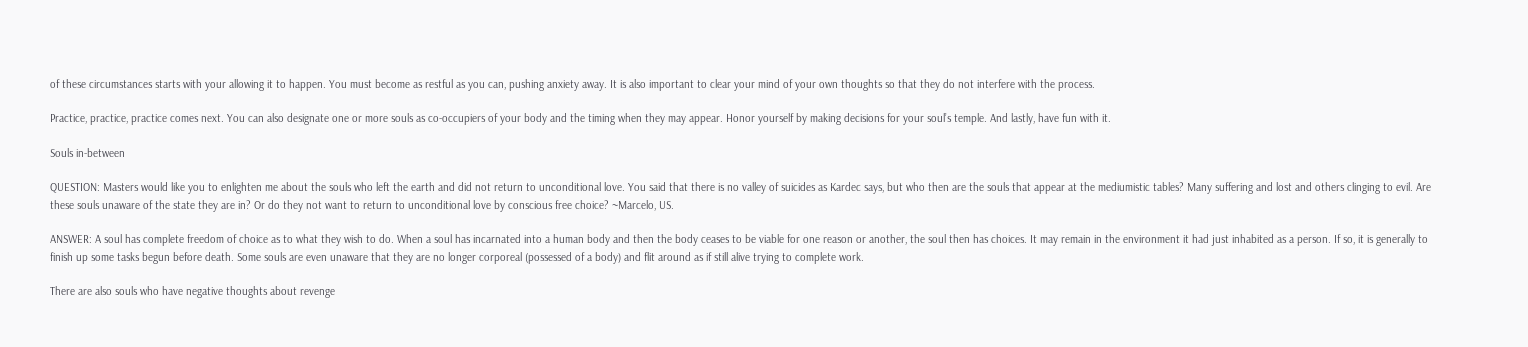of these circumstances starts with your allowing it to happen. You must become as restful as you can, pushing anxiety away. It is also important to clear your mind of your own thoughts so that they do not interfere with the process.

Practice, practice, practice comes next. You can also designate one or more souls as co-occupiers of your body and the timing when they may appear. Honor yourself by making decisions for your soul’s temple. And lastly, have fun with it.

Souls in-between

QUESTION: Masters would like you to enlighten me about the souls who left the earth and did not return to unconditional love. You said that there is no valley of suicides as Kardec says, but who then are the souls that appear at the mediumistic tables? Many suffering and lost and others clinging to evil. Are these souls unaware of the state they are in? Or do they not want to return to unconditional love by conscious free choice? ~Marcelo, US.

ANSWER: A soul has complete freedom of choice as to what they wish to do. When a soul has incarnated into a human body and then the body ceases to be viable for one reason or another, the soul then has choices. It may remain in the environment it had just inhabited as a person. If so, it is generally to finish up some tasks begun before death. Some souls are even unaware that they are no longer corporeal (possessed of a body) and flit around as if still alive trying to complete work.

There are also souls who have negative thoughts about revenge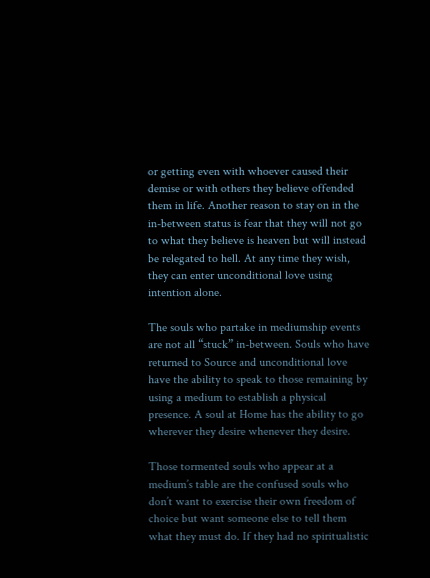or getting even with whoever caused their demise or with others they believe offended them in life. Another reason to stay on in the in-between status is fear that they will not go to what they believe is heaven but will instead be relegated to hell. At any time they wish, they can enter unconditional love using intention alone.

The souls who partake in mediumship events are not all “stuck” in-between. Souls who have returned to Source and unconditional love have the ability to speak to those remaining by using a medium to establish a physical presence. A soul at Home has the ability to go wherever they desire whenever they desire.

Those tormented souls who appear at a medium’s table are the confused souls who don’t want to exercise their own freedom of choice but want someone else to tell them what they must do. If they had no spiritualistic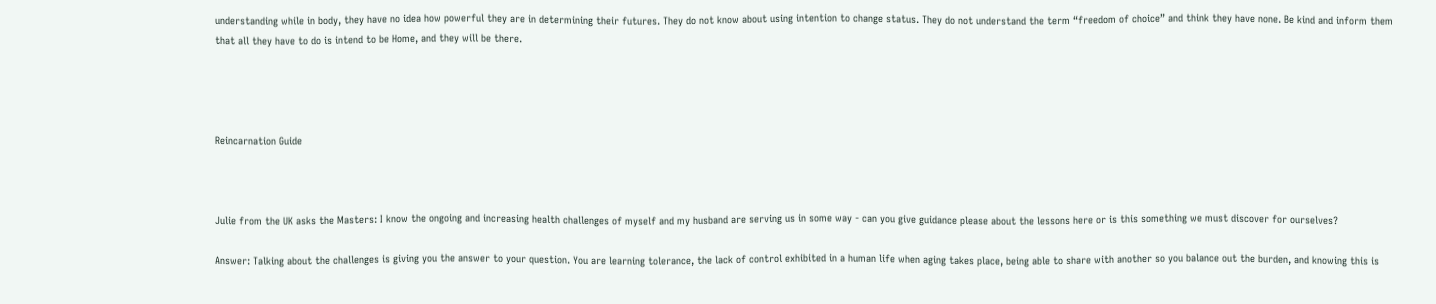understanding while in body, they have no idea how powerful they are in determining their futures. They do not know about using intention to change status. They do not understand the term “freedom of choice” and think they have none. Be kind and inform them that all they have to do is intend to be Home, and they will be there.




Reincarnation Guide



Julie from the UK asks the Masters: I know the ongoing and increasing health challenges of myself and my husband are serving us in some way - can you give guidance please about the lessons here or is this something we must discover for ourselves?

Answer: Talking about the challenges is giving you the answer to your question. You are learning tolerance, the lack of control exhibited in a human life when aging takes place, being able to share with another so you balance out the burden, and knowing this is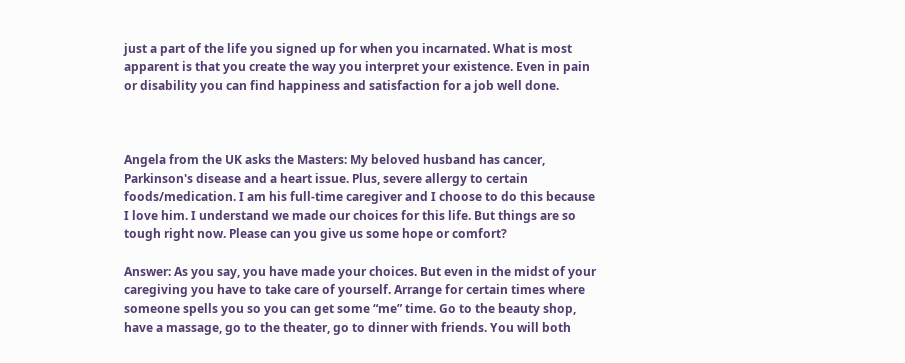just a part of the life you signed up for when you incarnated. What is most apparent is that you create the way you interpret your existence. Even in pain or disability you can find happiness and satisfaction for a job well done.



Angela from the UK asks the Masters: My beloved husband has cancer, Parkinson's disease and a heart issue. Plus, severe allergy to certain foods/medication. I am his full-time caregiver and I choose to do this because I love him. I understand we made our choices for this life. But things are so tough right now. Please can you give us some hope or comfort?

Answer: As you say, you have made your choices. But even in the midst of your caregiving you have to take care of yourself. Arrange for certain times where someone spells you so you can get some “me” time. Go to the beauty shop, have a massage, go to the theater, go to dinner with friends. You will both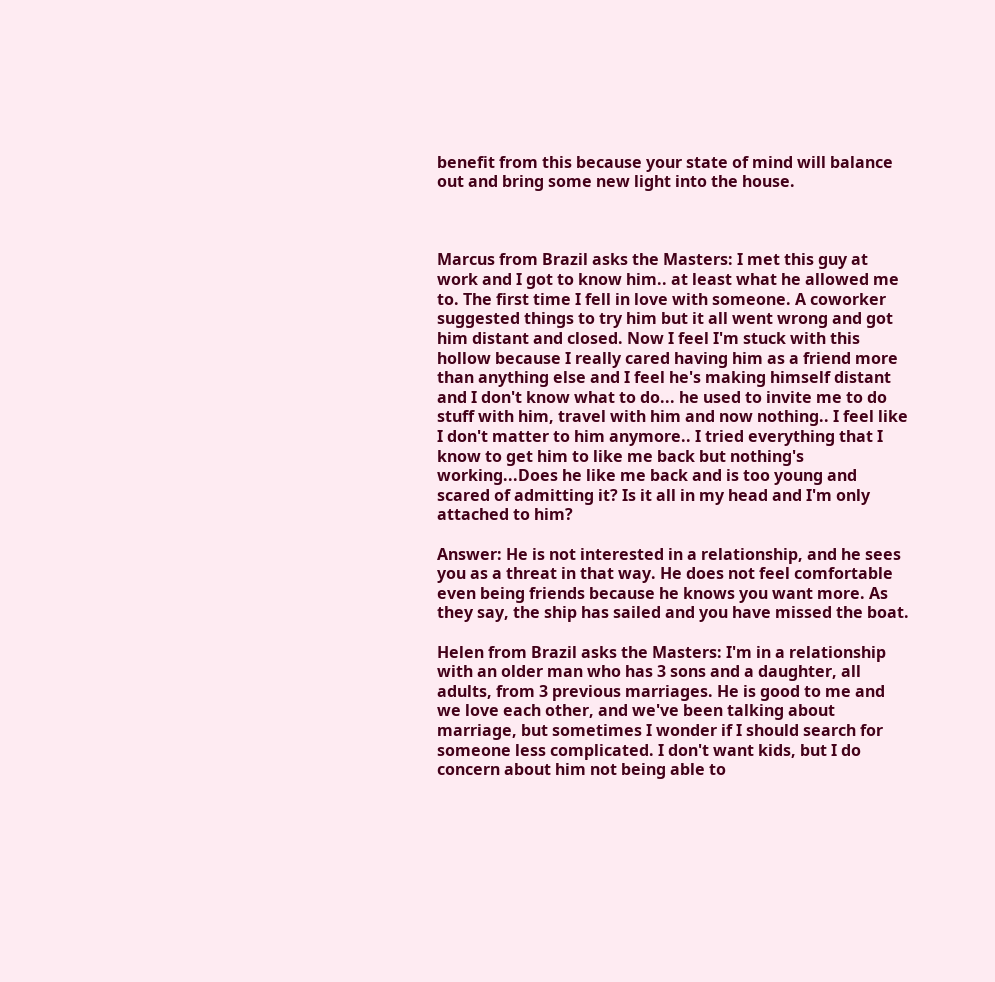benefit from this because your state of mind will balance out and bring some new light into the house.



Marcus from Brazil asks the Masters: I met this guy at work and I got to know him.. at least what he allowed me to. The first time I fell in love with someone. A coworker suggested things to try him but it all went wrong and got him distant and closed. Now I feel I'm stuck with this hollow because I really cared having him as a friend more than anything else and I feel he's making himself distant and I don't know what to do... he used to invite me to do stuff with him, travel with him and now nothing.. I feel like I don't matter to him anymore.. I tried everything that I know to get him to like me back but nothing's working...Does he like me back and is too young and scared of admitting it? Is it all in my head and I'm only attached to him?

Answer: He is not interested in a relationship, and he sees you as a threat in that way. He does not feel comfortable even being friends because he knows you want more. As they say, the ship has sailed and you have missed the boat.

Helen from Brazil asks the Masters: I'm in a relationship with an older man who has 3 sons and a daughter, all adults, from 3 previous marriages. He is good to me and we love each other, and we've been talking about marriage, but sometimes I wonder if I should search for someone less complicated. I don't want kids, but I do concern about him not being able to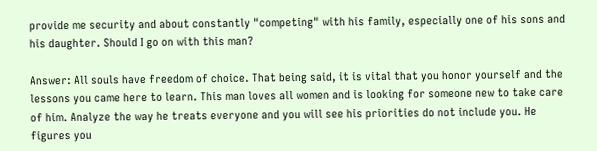provide me security and about constantly "competing" with his family, especially one of his sons and his daughter. Should I go on with this man?

Answer: All souls have freedom of choice. That being said, it is vital that you honor yourself and the lessons you came here to learn. This man loves all women and is looking for someone new to take care of him. Analyze the way he treats everyone and you will see his priorities do not include you. He figures you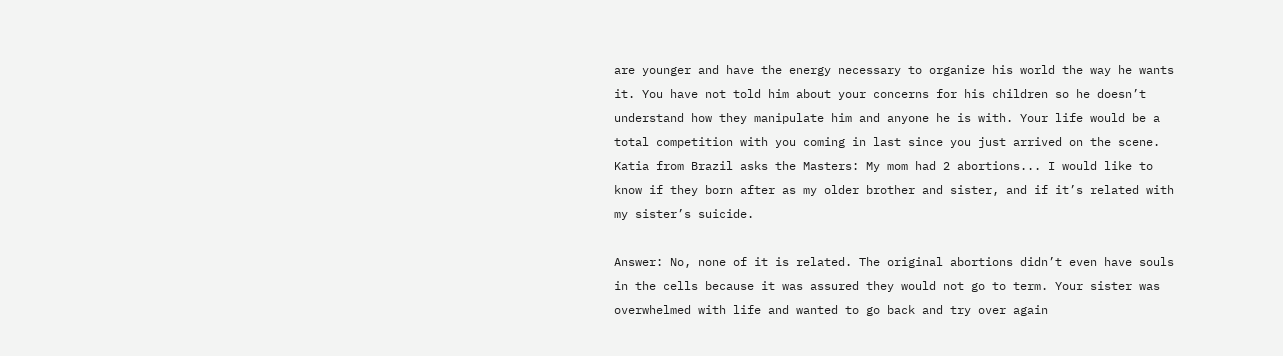are younger and have the energy necessary to organize his world the way he wants it. You have not told him about your concerns for his children so he doesn’t understand how they manipulate him and anyone he is with. Your life would be a total competition with you coming in last since you just arrived on the scene.
Katia from Brazil asks the Masters: My mom had 2 abortions... I would like to know if they born after as my older brother and sister, and if it’s related with my sister’s suicide.

Answer: No, none of it is related. The original abortions didn’t even have souls in the cells because it was assured they would not go to term. Your sister was overwhelmed with life and wanted to go back and try over again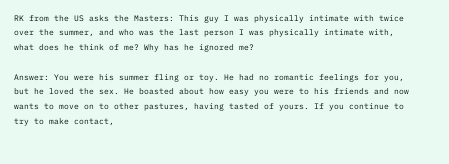RK from the US asks the Masters: This guy I was physically intimate with twice over the summer, and who was the last person I was physically intimate with, what does he think of me? Why has he ignored me?

Answer: You were his summer fling or toy. He had no romantic feelings for you, but he loved the sex. He boasted about how easy you were to his friends and now wants to move on to other pastures, having tasted of yours. If you continue to try to make contact,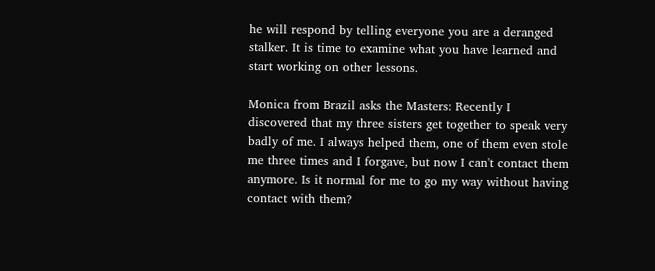he will respond by telling everyone you are a deranged stalker. It is time to examine what you have learned and start working on other lessons.

Monica from Brazil asks the Masters: Recently I discovered that my three sisters get together to speak very badly of me. I always helped them, one of them even stole me three times and I forgave, but now I can't contact them anymore. Is it normal for me to go my way without having contact with them?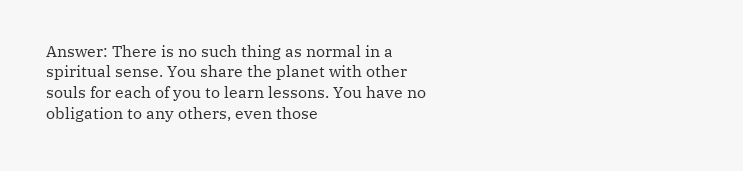Answer: There is no such thing as normal in a spiritual sense. You share the planet with other souls for each of you to learn lessons. You have no obligation to any others, even those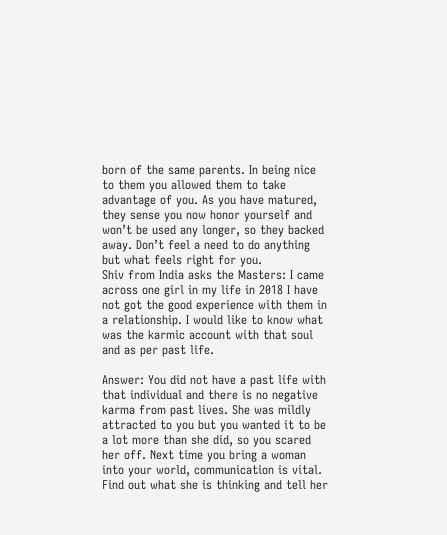born of the same parents. In being nice to them you allowed them to take advantage of you. As you have matured, they sense you now honor yourself and won’t be used any longer, so they backed away. Don’t feel a need to do anything but what feels right for you.
Shiv from India asks the Masters: I came across one girl in my life in 2018 I have not got the good experience with them in a relationship. I would like to know what was the karmic account with that soul and as per past life.

Answer: You did not have a past life with that individual and there is no negative karma from past lives. She was mildly attracted to you but you wanted it to be a lot more than she did, so you scared her off. Next time you bring a woman into your world, communication is vital. Find out what she is thinking and tell her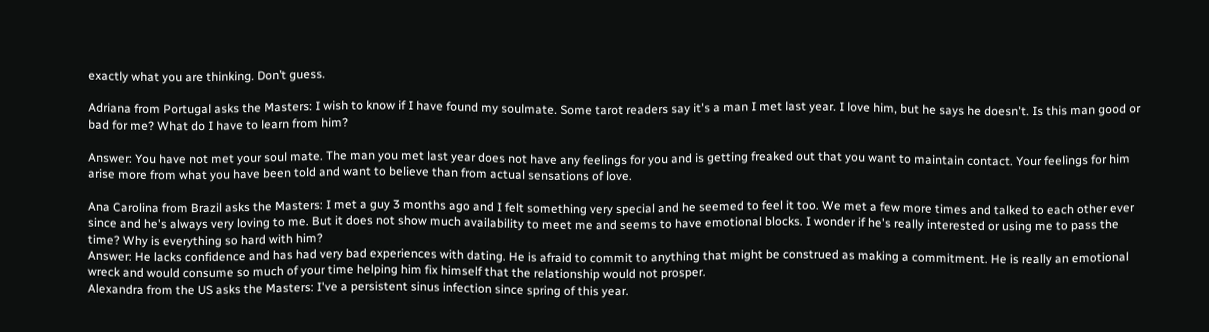exactly what you are thinking. Don’t guess.

Adriana from Portugal asks the Masters: I wish to know if I have found my soulmate. Some tarot readers say it's a man I met last year. I love him, but he says he doesn't. Is this man good or bad for me? What do I have to learn from him?

Answer: You have not met your soul mate. The man you met last year does not have any feelings for you and is getting freaked out that you want to maintain contact. Your feelings for him arise more from what you have been told and want to believe than from actual sensations of love.

Ana Carolina from Brazil asks the Masters: I met a guy 3 months ago and I felt something very special and he seemed to feel it too. We met a few more times and talked to each other ever since and he's always very loving to me. But it does not show much availability to meet me and seems to have emotional blocks. I wonder if he's really interested or using me to pass the time? Why is everything so hard with him?
Answer: He lacks confidence and has had very bad experiences with dating. He is afraid to commit to anything that might be construed as making a commitment. He is really an emotional wreck and would consume so much of your time helping him fix himself that the relationship would not prosper.
Alexandra from the US asks the Masters: I've a persistent sinus infection since spring of this year.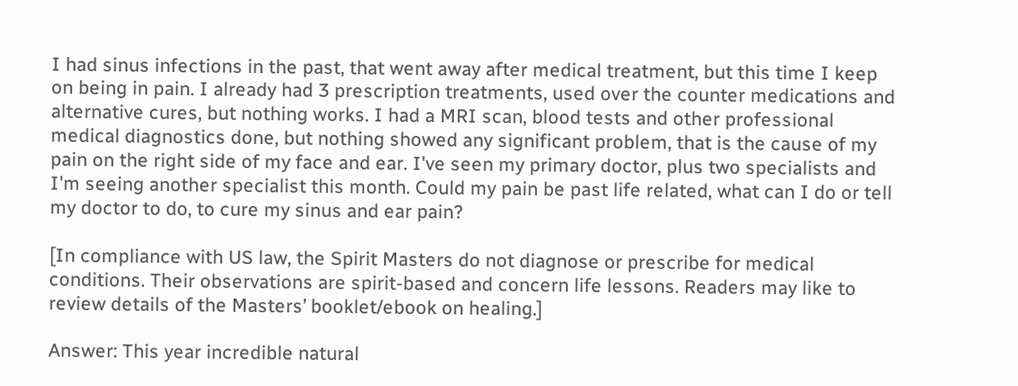I had sinus infections in the past, that went away after medical treatment, but this time I keep on being in pain. I already had 3 prescription treatments, used over the counter medications and alternative cures, but nothing works. I had a MRI scan, blood tests and other professional medical diagnostics done, but nothing showed any significant problem, that is the cause of my pain on the right side of my face and ear. I've seen my primary doctor, plus two specialists and I'm seeing another specialist this month. Could my pain be past life related, what can I do or tell my doctor to do, to cure my sinus and ear pain?

[In compliance with US law, the Spirit Masters do not diagnose or prescribe for medical conditions. Their observations are spirit-based and concern life lessons. Readers may like to review details of the Masters’ booklet/ebook on healing.]

Answer: This year incredible natural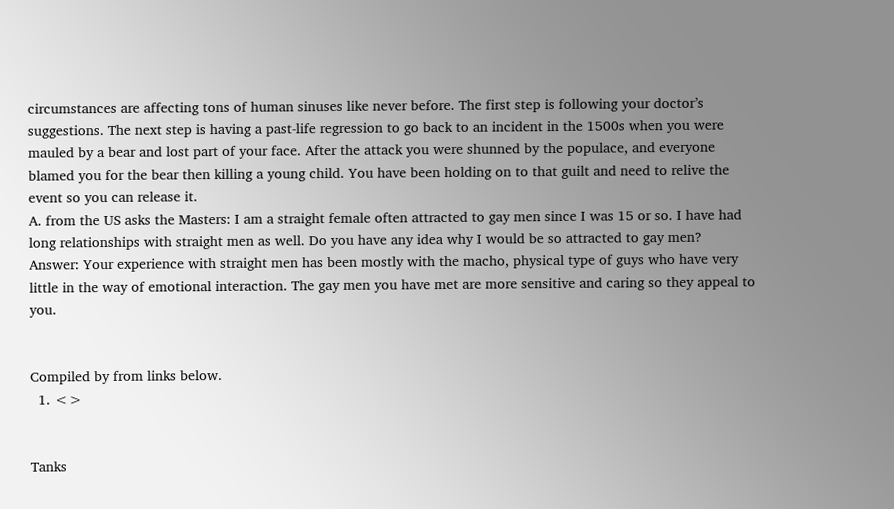circumstances are affecting tons of human sinuses like never before. The first step is following your doctor’s suggestions. The next step is having a past-life regression to go back to an incident in the 1500s when you were mauled by a bear and lost part of your face. After the attack you were shunned by the populace, and everyone blamed you for the bear then killing a young child. You have been holding on to that guilt and need to relive the event so you can release it.
A. from the US asks the Masters: I am a straight female often attracted to gay men since I was 15 or so. I have had long relationships with straight men as well. Do you have any idea why I would be so attracted to gay men?
Answer: Your experience with straight men has been mostly with the macho, physical type of guys who have very little in the way of emotional interaction. The gay men you have met are more sensitive and caring so they appeal to you.


Compiled by from links below.
  1. <>


Tanks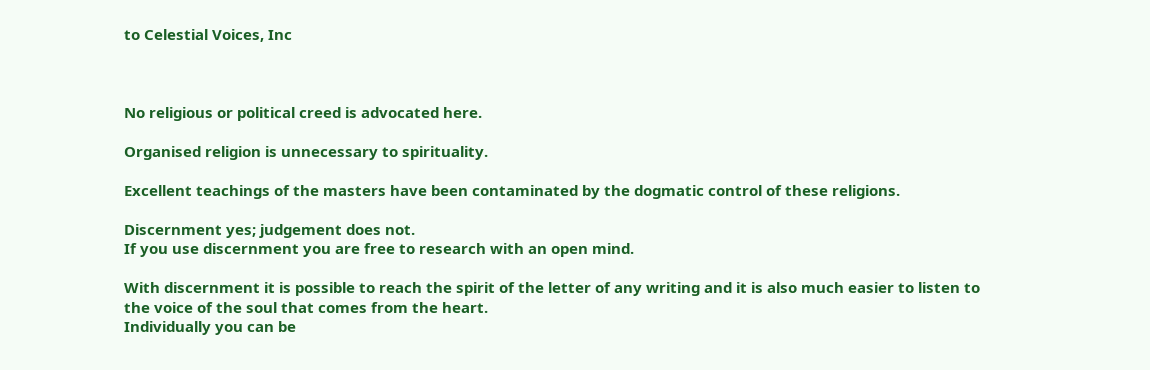to Celestial Voices, Inc



No religious or political creed is advocated here.

Organised religion is unnecessary to spirituality.

Excellent teachings of the masters have been contaminated by the dogmatic control of these religions.

Discernment yes; judgement does not.
If you use discernment you are free to research with an open mind.

With discernment it is possible to reach the spirit of the letter of any writing and it is also much easier to listen to the voice of the soul that comes from the heart.
Individually you can be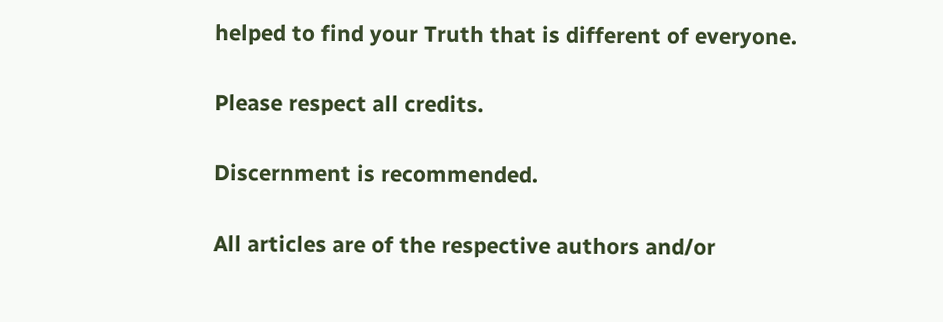helped to find your Truth that is different of everyone.

Please respect all credits.

Discernment is recommended.

All articles are of the respective authors and/or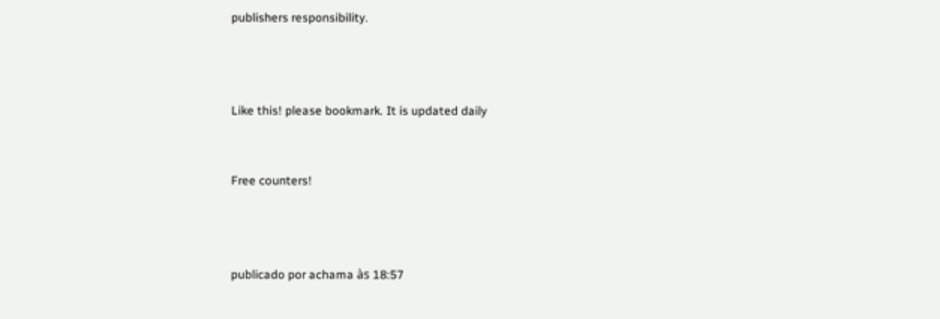publishers responsibility.



Like this! please bookmark. It is updated daily


Free counters!



publicado por achama às 18:57